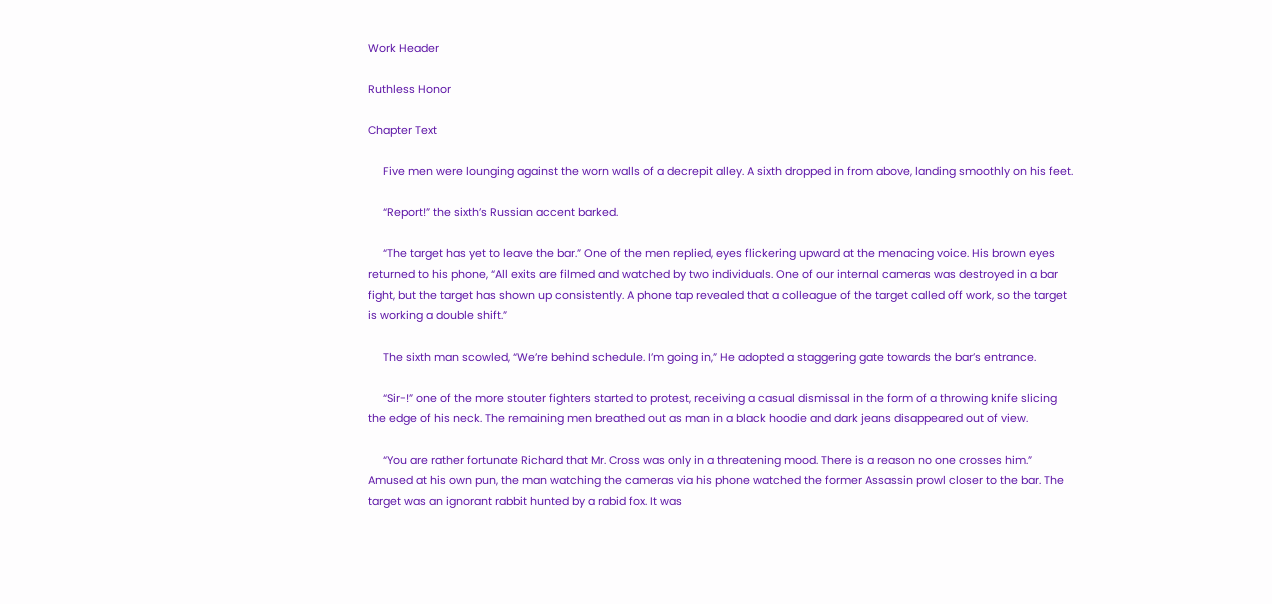Work Header

Ruthless Honor

Chapter Text

     Five men were lounging against the worn walls of a decrepit alley. A sixth dropped in from above, landing smoothly on his feet.

     “Report!” the sixth’s Russian accent barked.

     “The target has yet to leave the bar.” One of the men replied, eyes flickering upward at the menacing voice. His brown eyes returned to his phone, “All exits are filmed and watched by two individuals. One of our internal cameras was destroyed in a bar fight, but the target has shown up consistently. A phone tap revealed that a colleague of the target called off work, so the target is working a double shift.”

     The sixth man scowled, “We’re behind schedule. I’m going in,” He adopted a staggering gate towards the bar’s entrance.

     “Sir-!” one of the more stouter fighters started to protest, receiving a casual dismissal in the form of a throwing knife slicing the edge of his neck. The remaining men breathed out as man in a black hoodie and dark jeans disappeared out of view.

     “You are rather fortunate Richard that Mr. Cross was only in a threatening mood. There is a reason no one crosses him.” Amused at his own pun, the man watching the cameras via his phone watched the former Assassin prowl closer to the bar. The target was an ignorant rabbit hunted by a rabid fox. It was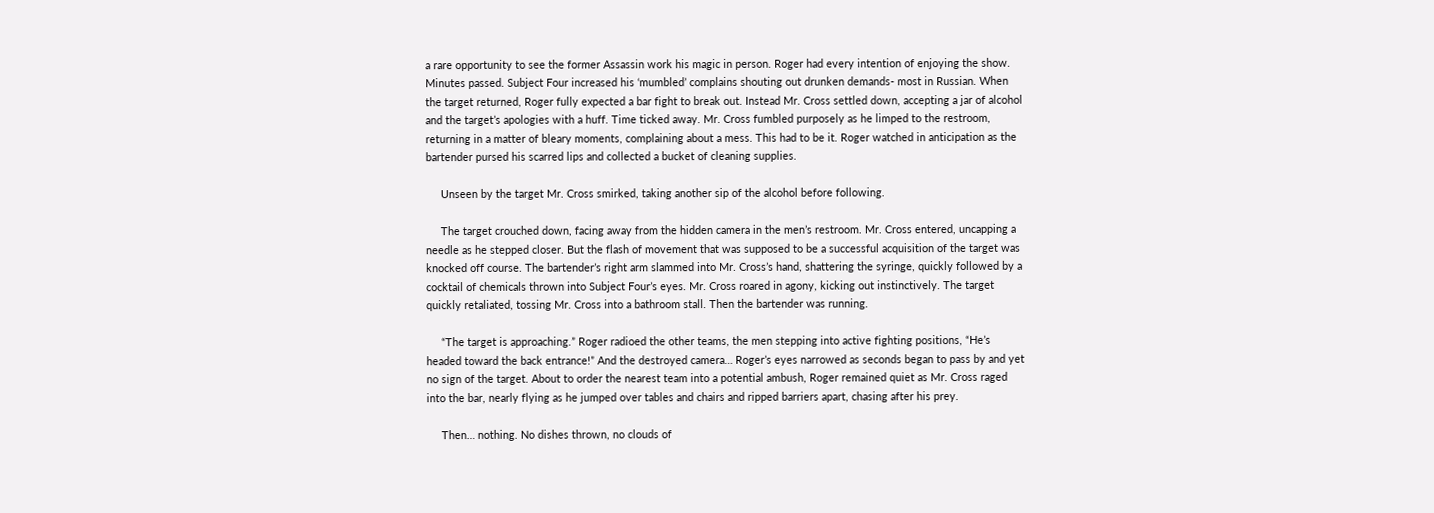a rare opportunity to see the former Assassin work his magic in person. Roger had every intention of enjoying the show. Minutes passed. Subject Four increased his ‘mumbled’ complains shouting out drunken demands- most in Russian. When the target returned, Roger fully expected a bar fight to break out. Instead Mr. Cross settled down, accepting a jar of alcohol and the target’s apologies with a huff. Time ticked away. Mr. Cross fumbled purposely as he limped to the restroom, returning in a matter of bleary moments, complaining about a mess. This had to be it. Roger watched in anticipation as the bartender pursed his scarred lips and collected a bucket of cleaning supplies.

     Unseen by the target Mr. Cross smirked, taking another sip of the alcohol before following.

     The target crouched down, facing away from the hidden camera in the men’s restroom. Mr. Cross entered, uncapping a needle as he stepped closer. But the flash of movement that was supposed to be a successful acquisition of the target was knocked off course. The bartender’s right arm slammed into Mr. Cross’s hand, shattering the syringe, quickly followed by a cocktail of chemicals thrown into Subject Four’s eyes. Mr. Cross roared in agony, kicking out instinctively. The target quickly retaliated, tossing Mr. Cross into a bathroom stall. Then the bartender was running.

     “The target is approaching.” Roger radioed the other teams, the men stepping into active fighting positions, “He’s headed toward the back entrance!” And the destroyed camera… Roger’s eyes narrowed as seconds began to pass by and yet no sign of the target. About to order the nearest team into a potential ambush, Roger remained quiet as Mr. Cross raged into the bar, nearly flying as he jumped over tables and chairs and ripped barriers apart, chasing after his prey.

     Then… nothing. No dishes thrown, no clouds of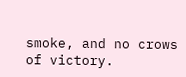smoke, and no crows of victory.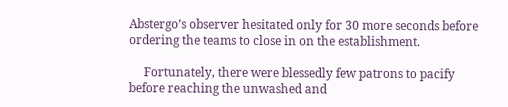Abstergo’s observer hesitated only for 30 more seconds before ordering the teams to close in on the establishment.

     Fortunately, there were blessedly few patrons to pacify before reaching the unwashed and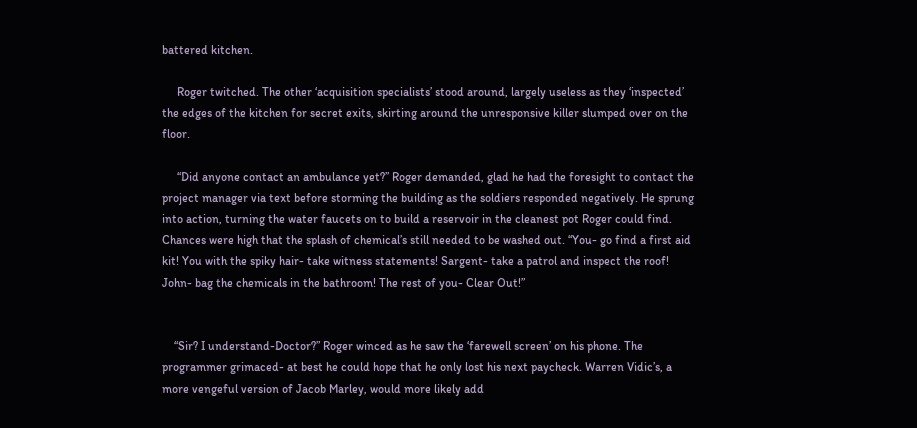battered kitchen.

     Roger twitched. The other ‘acquisition specialists’ stood around, largely useless as they ‘inspected’ the edges of the kitchen for secret exits, skirting around the unresponsive killer slumped over on the floor.

     “Did anyone contact an ambulance yet?” Roger demanded, glad he had the foresight to contact the project manager via text before storming the building as the soldiers responded negatively. He sprung into action, turning the water faucets on to build a reservoir in the cleanest pot Roger could find. Chances were high that the splash of chemical’s still needed to be washed out. “You- go find a first aid kit! You with the spiky hair- take witness statements! Sargent- take a patrol and inspect the roof! John- bag the chemicals in the bathroom! The rest of you- Clear Out!”


    “Sir? I understand-Doctor?” Roger winced as he saw the ‘farewell screen’ on his phone. The programmer grimaced- at best he could hope that he only lost his next paycheck. Warren Vidic’s, a more vengeful version of Jacob Marley, would more likely add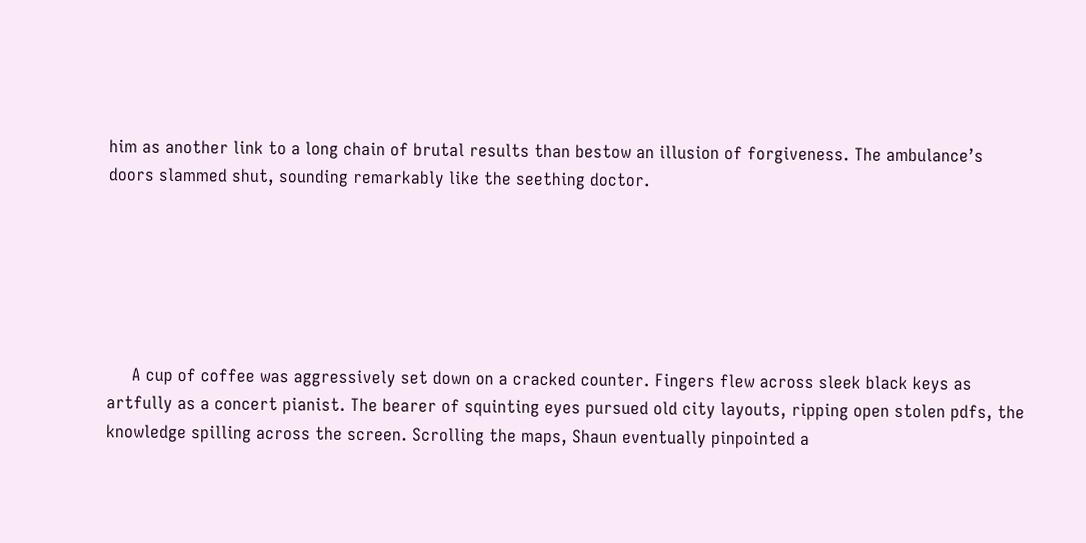him as another link to a long chain of brutal results than bestow an illusion of forgiveness. The ambulance’s doors slammed shut, sounding remarkably like the seething doctor.






     A cup of coffee was aggressively set down on a cracked counter. Fingers flew across sleek black keys as artfully as a concert pianist. The bearer of squinting eyes pursued old city layouts, ripping open stolen pdfs, the knowledge spilling across the screen. Scrolling the maps, Shaun eventually pinpointed a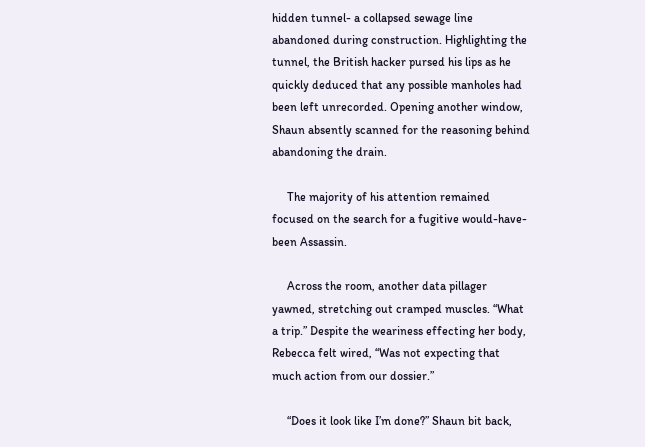hidden tunnel- a collapsed sewage line abandoned during construction. Highlighting the tunnel, the British hacker pursed his lips as he quickly deduced that any possible manholes had been left unrecorded. Opening another window, Shaun absently scanned for the reasoning behind abandoning the drain.

     The majority of his attention remained focused on the search for a fugitive would-have-been Assassin.

     Across the room, another data pillager yawned, stretching out cramped muscles. “What a trip.” Despite the weariness effecting her body, Rebecca felt wired, “Was not expecting that much action from our dossier.”

     “Does it look like I’m done?” Shaun bit back,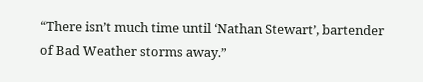“There isn’t much time until ‘Nathan Stewart’, bartender of Bad Weather storms away.”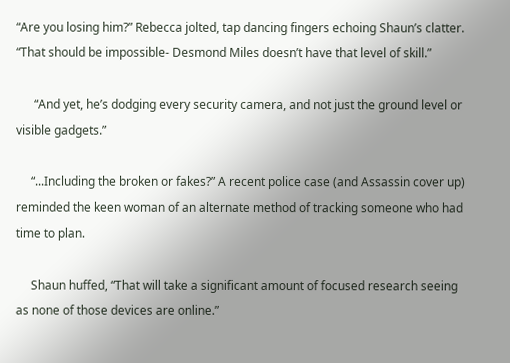“Are you losing him?” Rebecca jolted, tap dancing fingers echoing Shaun’s clatter. “That should be impossible- Desmond Miles doesn’t have that level of skill.”

      “And yet, he’s dodging every security camera, and not just the ground level or visible gadgets.”

     “...Including the broken or fakes?” A recent police case (and Assassin cover up) reminded the keen woman of an alternate method of tracking someone who had time to plan.

     Shaun huffed, “That will take a significant amount of focused research seeing as none of those devices are online.”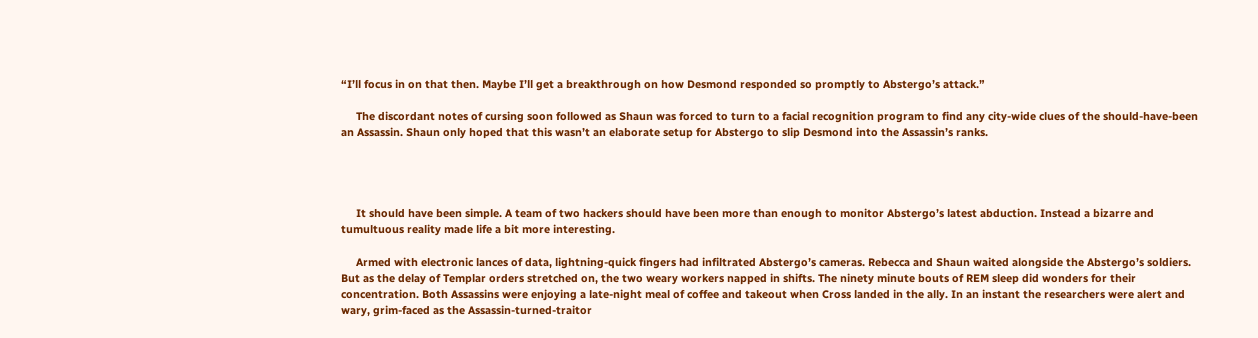“I’ll focus in on that then. Maybe I’ll get a breakthrough on how Desmond responded so promptly to Abstergo’s attack.”

     The discordant notes of cursing soon followed as Shaun was forced to turn to a facial recognition program to find any city-wide clues of the should-have-been an Assassin. Shaun only hoped that this wasn’t an elaborate setup for Abstergo to slip Desmond into the Assassin’s ranks.




     It should have been simple. A team of two hackers should have been more than enough to monitor Abstergo’s latest abduction. Instead a bizarre and tumultuous reality made life a bit more interesting.

     Armed with electronic lances of data, lightning-quick fingers had infiltrated Abstergo’s cameras. Rebecca and Shaun waited alongside the Abstergo’s soldiers. But as the delay of Templar orders stretched on, the two weary workers napped in shifts. The ninety minute bouts of REM sleep did wonders for their concentration. Both Assassins were enjoying a late-night meal of coffee and takeout when Cross landed in the ally. In an instant the researchers were alert and wary, grim-faced as the Assassin-turned-traitor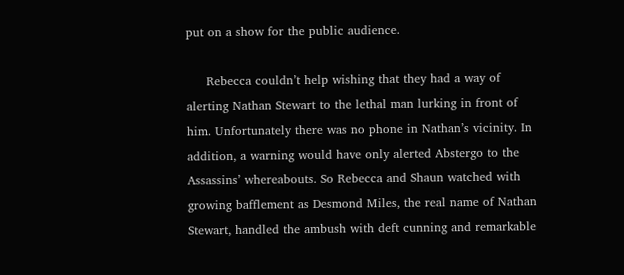put on a show for the public audience.

     Rebecca couldn’t help wishing that they had a way of alerting Nathan Stewart to the lethal man lurking in front of him. Unfortunately there was no phone in Nathan’s vicinity. In addition, a warning would have only alerted Abstergo to the Assassins’ whereabouts. So Rebecca and Shaun watched with growing bafflement as Desmond Miles, the real name of Nathan Stewart, handled the ambush with deft cunning and remarkable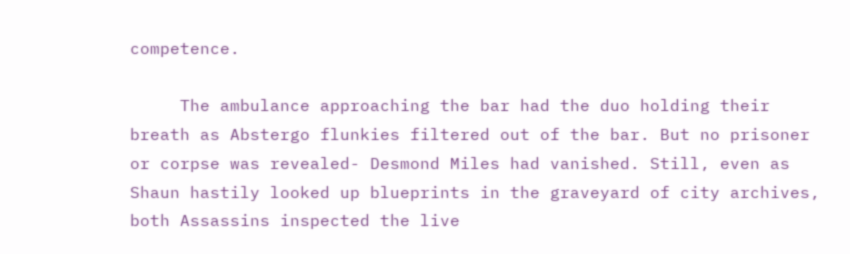competence.

     The ambulance approaching the bar had the duo holding their breath as Abstergo flunkies filtered out of the bar. But no prisoner or corpse was revealed- Desmond Miles had vanished. Still, even as Shaun hastily looked up blueprints in the graveyard of city archives, both Assassins inspected the live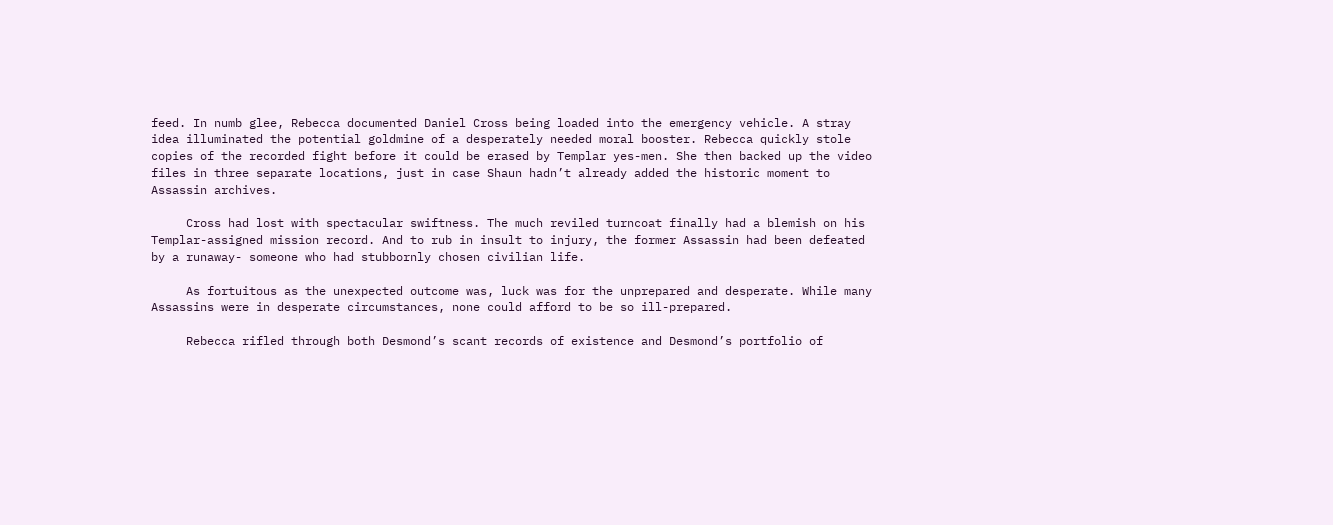feed. In numb glee, Rebecca documented Daniel Cross being loaded into the emergency vehicle. A stray idea illuminated the potential goldmine of a desperately needed moral booster. Rebecca quickly stole copies of the recorded fight before it could be erased by Templar yes-men. She then backed up the video files in three separate locations, just in case Shaun hadn’t already added the historic moment to Assassin archives.

     Cross had lost with spectacular swiftness. The much reviled turncoat finally had a blemish on his Templar-assigned mission record. And to rub in insult to injury, the former Assassin had been defeated by a runaway- someone who had stubbornly chosen civilian life.

     As fortuitous as the unexpected outcome was, luck was for the unprepared and desperate. While many Assassins were in desperate circumstances, none could afford to be so ill-prepared.

     Rebecca rifled through both Desmond’s scant records of existence and Desmond’s portfolio of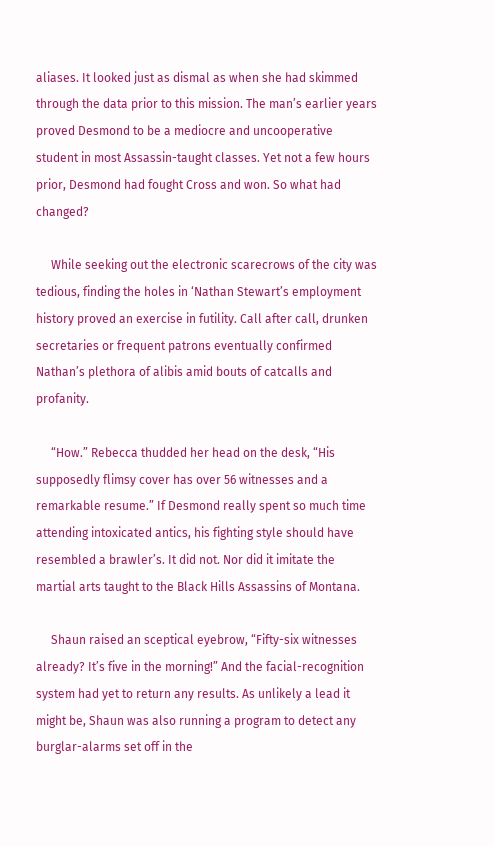aliases. It looked just as dismal as when she had skimmed through the data prior to this mission. The man’s earlier years proved Desmond to be a mediocre and uncooperative student in most Assassin-taught classes. Yet not a few hours prior, Desmond had fought Cross and won. So what had changed?

     While seeking out the electronic scarecrows of the city was tedious, finding the holes in ‘Nathan Stewart’s employment history proved an exercise in futility. Call after call, drunken secretaries or frequent patrons eventually confirmed Nathan’s plethora of alibis amid bouts of catcalls and profanity.

     “How.” Rebecca thudded her head on the desk, “His supposedly flimsy cover has over 56 witnesses and a remarkable resume.” If Desmond really spent so much time attending intoxicated antics, his fighting style should have resembled a brawler’s. It did not. Nor did it imitate the martial arts taught to the Black Hills Assassins of Montana.

     Shaun raised an sceptical eyebrow, “Fifty-six witnesses already? It’s five in the morning!” And the facial-recognition system had yet to return any results. As unlikely a lead it might be, Shaun was also running a program to detect any burglar-alarms set off in the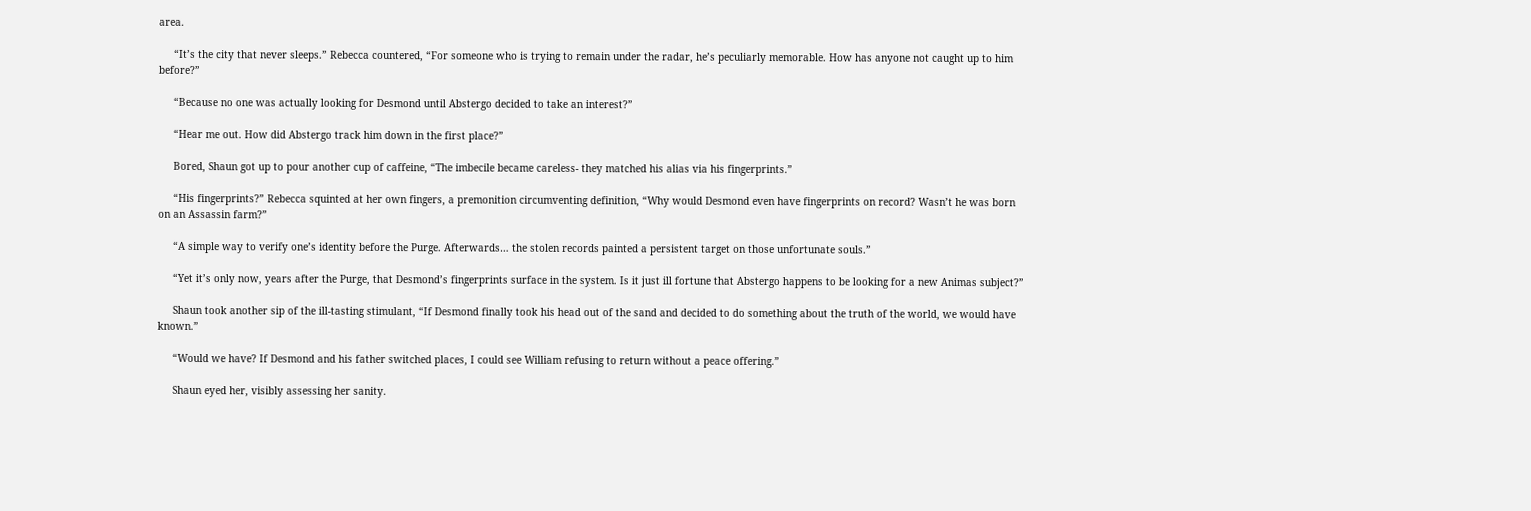area.

     “It’s the city that never sleeps.” Rebecca countered, “For someone who is trying to remain under the radar, he’s peculiarly memorable. How has anyone not caught up to him before?”

     “Because no one was actually looking for Desmond until Abstergo decided to take an interest?”

     “Hear me out. How did Abstergo track him down in the first place?”

     Bored, Shaun got up to pour another cup of caffeine, “The imbecile became careless- they matched his alias via his fingerprints.”

     “His fingerprints?” Rebecca squinted at her own fingers, a premonition circumventing definition, “Why would Desmond even have fingerprints on record? Wasn’t he was born on an Assassin farm?”

     “A simple way to verify one’s identity before the Purge. Afterwards… the stolen records painted a persistent target on those unfortunate souls.”

     “Yet it’s only now, years after the Purge, that Desmond’s fingerprints surface in the system. Is it just ill fortune that Abstergo happens to be looking for a new Animas subject?”

     Shaun took another sip of the ill-tasting stimulant, “If Desmond finally took his head out of the sand and decided to do something about the truth of the world, we would have known.”

     “Would we have? If Desmond and his father switched places, I could see William refusing to return without a peace offering.”

     Shaun eyed her, visibly assessing her sanity.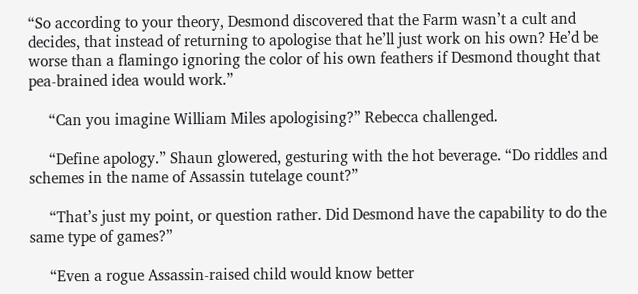“So according to your theory, Desmond discovered that the Farm wasn’t a cult and decides, that instead of returning to apologise that he’ll just work on his own? He’d be worse than a flamingo ignoring the color of his own feathers if Desmond thought that pea-brained idea would work.”

     “Can you imagine William Miles apologising?” Rebecca challenged.

     “Define apology.” Shaun glowered, gesturing with the hot beverage. “Do riddles and schemes in the name of Assassin tutelage count?”

     “That’s just my point, or question rather. Did Desmond have the capability to do the same type of games?”

     “Even a rogue Assassin-raised child would know better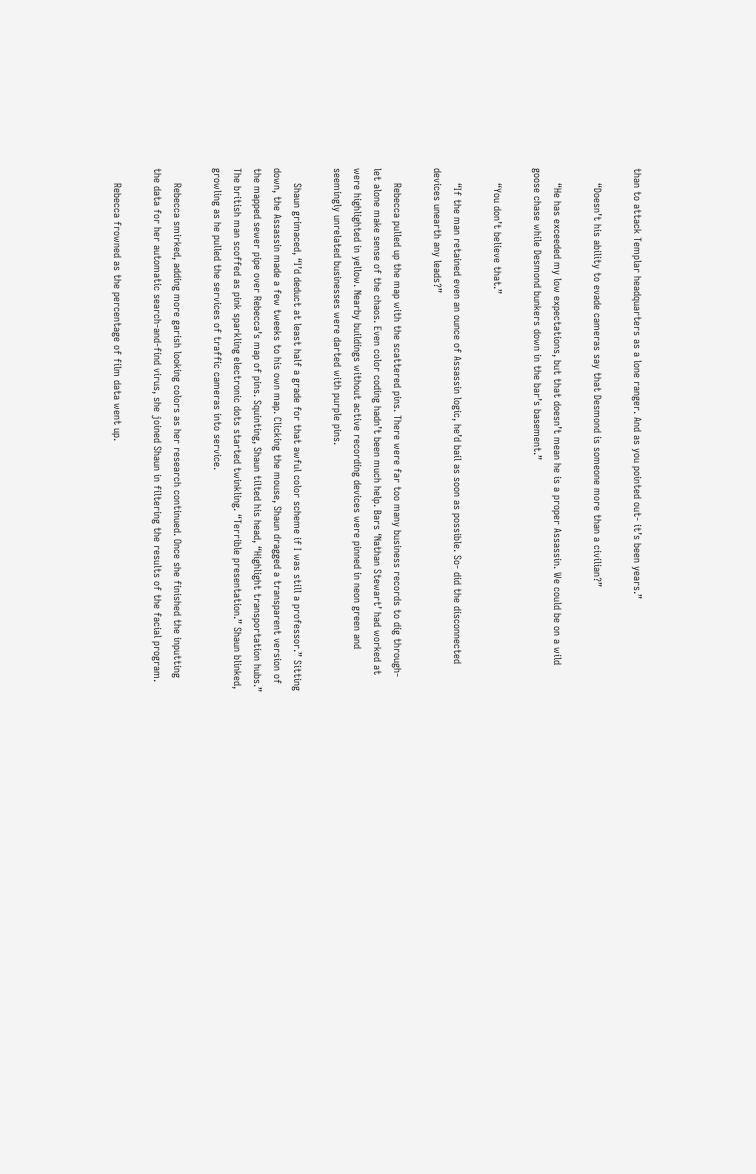than to attack Templar headquarters as a lone ranger. And as you pointed out- it’s been years.”

     “Doesn’t his ability to evade cameras say that Desmond is someone more than a civilian?”

     “He has exceeded my low expectations, but that doesn’t mean he is a proper Assassin. We could be on a wild goose chase while Desmond bunkers down in the bar’s basement.”

     “You don’t believe that.”

     “If the man retained even an ounce of Assassin logic, he’d bail as soon as possible. So- did the disconnected devices unearth any leads?”

     Rebecca pulled up the map with the scattered pins. There were far too many business records to dig through- let alone make sense of the chaos. Even color coding hadn’t been much help. Bars ‘Nathan Stewart’ had worked at were highlighted in yellow. Nearby buildings without active recording devices were pinned in neon green and seemingly unrelated businesses were darted with purple pins.

     Shaun grimaced, “I’d deduct at least half a grade for that awful color scheme if I was still a professor.” Sitting down, the Assassin made a few tweeks to his own map. Clicking the mouse, Shaun dragged a transparent version of the mapped sewer pipe over Rebecca’s map of pins. Squinting, Shaun tilted his head, “Highlight transportation hubs.” The british man scoffed as pink sparkling electronic dots started twinkling. “Terrible presentation.” Shaun blinked, growling as he pulled the services of traffic cameras into service.

     Rebecca smirked, adding more garish looking colors as her research continued. Once she finished the inputting the data for her automatic search-and-find virus, she joined Shaun in filtering the results of the facial program.

     Rebecca frowned as the percentage of film data went up.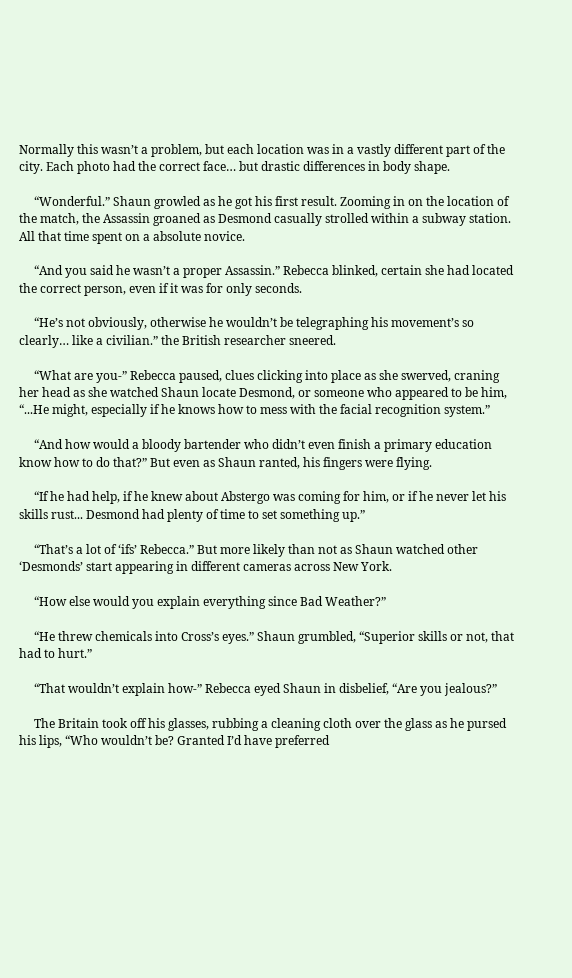Normally this wasn’t a problem, but each location was in a vastly different part of the city. Each photo had the correct face… but drastic differences in body shape.

     “Wonderful.” Shaun growled as he got his first result. Zooming in on the location of the match, the Assassin groaned as Desmond casually strolled within a subway station. All that time spent on a absolute novice.

     “And you said he wasn’t a proper Assassin.” Rebecca blinked, certain she had located the correct person, even if it was for only seconds.

     “He’s not obviously, otherwise he wouldn’t be telegraphing his movement’s so clearly… like a civilian.” the British researcher sneered.

     “What are you-” Rebecca paused, clues clicking into place as she swerved, craning her head as she watched Shaun locate Desmond, or someone who appeared to be him, “...He might, especially if he knows how to mess with the facial recognition system.”

     “And how would a bloody bartender who didn’t even finish a primary education know how to do that?” But even as Shaun ranted, his fingers were flying.

     “If he had help, if he knew about Abstergo was coming for him, or if he never let his skills rust... Desmond had plenty of time to set something up.”

     “That’s a lot of ‘ifs’ Rebecca.” But more likely than not as Shaun watched other ‘Desmonds’ start appearing in different cameras across New York.

     “How else would you explain everything since Bad Weather?”

     “He threw chemicals into Cross’s eyes.” Shaun grumbled, “Superior skills or not, that had to hurt.”

     “That wouldn’t explain how-” Rebecca eyed Shaun in disbelief, “Are you jealous?”

     The Britain took off his glasses, rubbing a cleaning cloth over the glass as he pursed his lips, “Who wouldn’t be? Granted I’d have preferred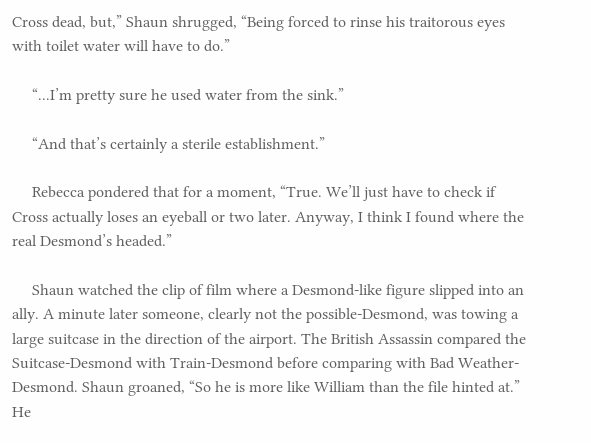Cross dead, but,” Shaun shrugged, “Being forced to rinse his traitorous eyes with toilet water will have to do.”

     “...I’m pretty sure he used water from the sink.”

     “And that’s certainly a sterile establishment.”

     Rebecca pondered that for a moment, “True. We’ll just have to check if Cross actually loses an eyeball or two later. Anyway, I think I found where the real Desmond’s headed.”

     Shaun watched the clip of film where a Desmond-like figure slipped into an ally. A minute later someone, clearly not the possible-Desmond, was towing a large suitcase in the direction of the airport. The British Assassin compared the Suitcase-Desmond with Train-Desmond before comparing with Bad Weather-Desmond. Shaun groaned, “So he is more like William than the file hinted at.” He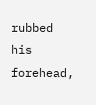rubbed his forehead,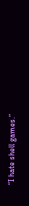“I hate shell games.”